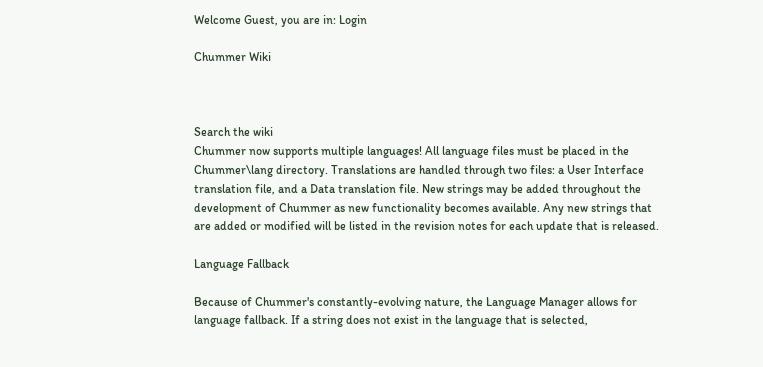Welcome Guest, you are in: Login

Chummer Wiki



Search the wiki
Chummer now supports multiple languages! All language files must be placed in the Chummer\lang directory. Translations are handled through two files: a User Interface translation file, and a Data translation file. New strings may be added throughout the development of Chummer as new functionality becomes available. Any new strings that are added or modified will be listed in the revision notes for each update that is released.

Language Fallback

Because of Chummer's constantly-evolving nature, the Language Manager allows for language fallback. If a string does not exist in the language that is selected,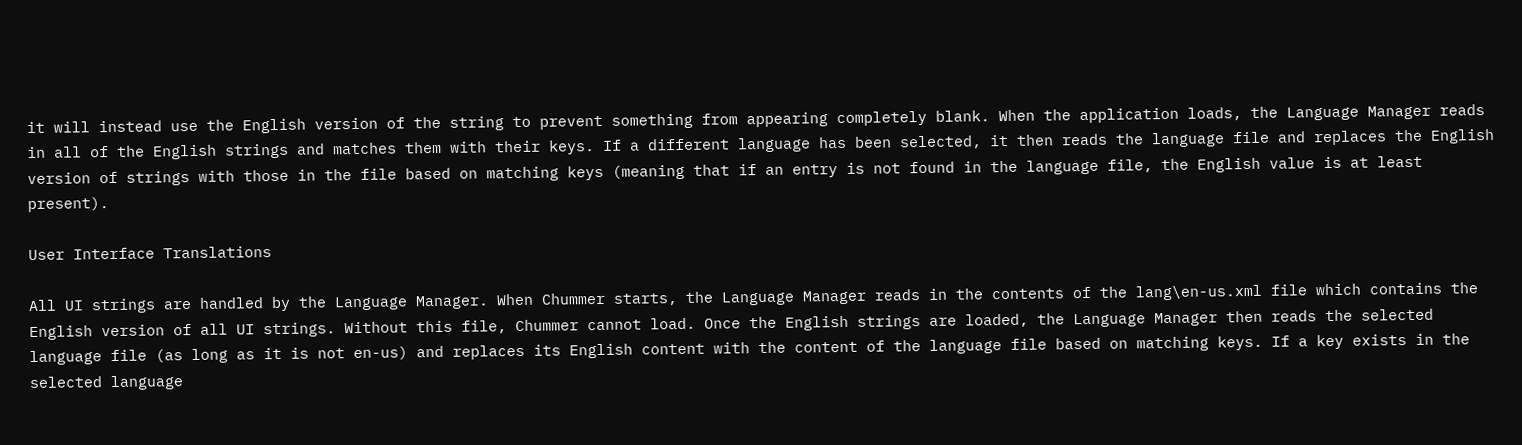it will instead use the English version of the string to prevent something from appearing completely blank. When the application loads, the Language Manager reads in all of the English strings and matches them with their keys. If a different language has been selected, it then reads the language file and replaces the English version of strings with those in the file based on matching keys (meaning that if an entry is not found in the language file, the English value is at least present).

User Interface Translations

All UI strings are handled by the Language Manager. When Chummer starts, the Language Manager reads in the contents of the lang\en-us.xml file which contains the English version of all UI strings. Without this file, Chummer cannot load. Once the English strings are loaded, the Language Manager then reads the selected language file (as long as it is not en-us) and replaces its English content with the content of the language file based on matching keys. If a key exists in the selected language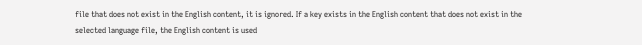file that does not exist in the English content, it is ignored. If a key exists in the English content that does not exist in the selected language file, the English content is used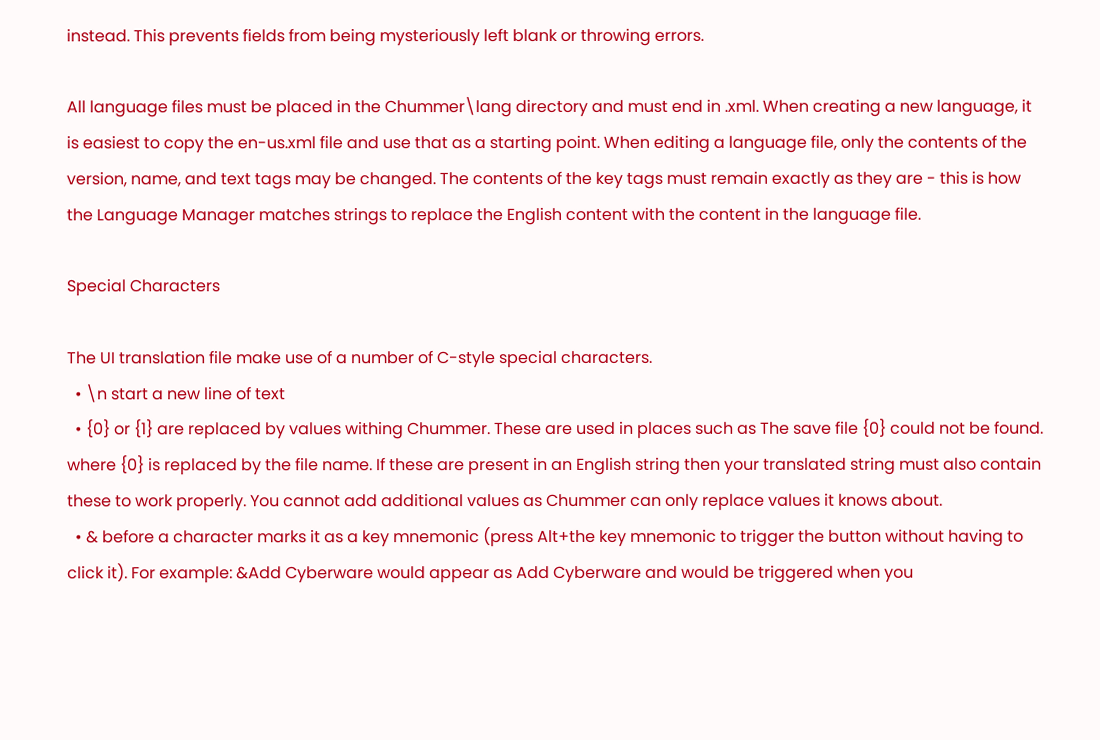instead. This prevents fields from being mysteriously left blank or throwing errors.

All language files must be placed in the Chummer\lang directory and must end in .xml. When creating a new language, it is easiest to copy the en-us.xml file and use that as a starting point. When editing a language file, only the contents of the version, name, and text tags may be changed. The contents of the key tags must remain exactly as they are - this is how the Language Manager matches strings to replace the English content with the content in the language file.

Special Characters

The UI translation file make use of a number of C-style special characters.
  • \n start a new line of text
  • {0} or {1} are replaced by values withing Chummer. These are used in places such as The save file {0} could not be found. where {0} is replaced by the file name. If these are present in an English string then your translated string must also contain these to work properly. You cannot add additional values as Chummer can only replace values it knows about.
  • & before a character marks it as a key mnemonic (press Alt+the key mnemonic to trigger the button without having to click it). For example: &Add Cyberware would appear as Add Cyberware and would be triggered when you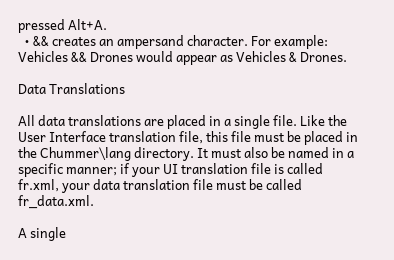pressed Alt+A.
  • && creates an ampersand character. For example: Vehicles && Drones would appear as Vehicles & Drones.

Data Translations

All data translations are placed in a single file. Like the User Interface translation file, this file must be placed in the Chummer\lang directory. It must also be named in a specific manner; if your UI translation file is called fr.xml, your data translation file must be called fr_data.xml.

A single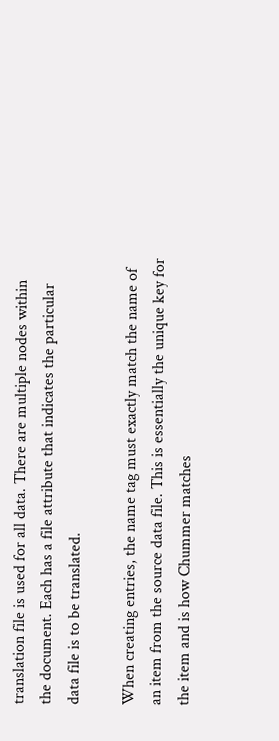translation file is used for all data. There are multiple nodes within the document. Each has a file attribute that indicates the particular data file is to be translated.

When creating entries, the name tag must exactly match the name of an item from the source data file. This is essentially the unique key for the item and is how Chummer matches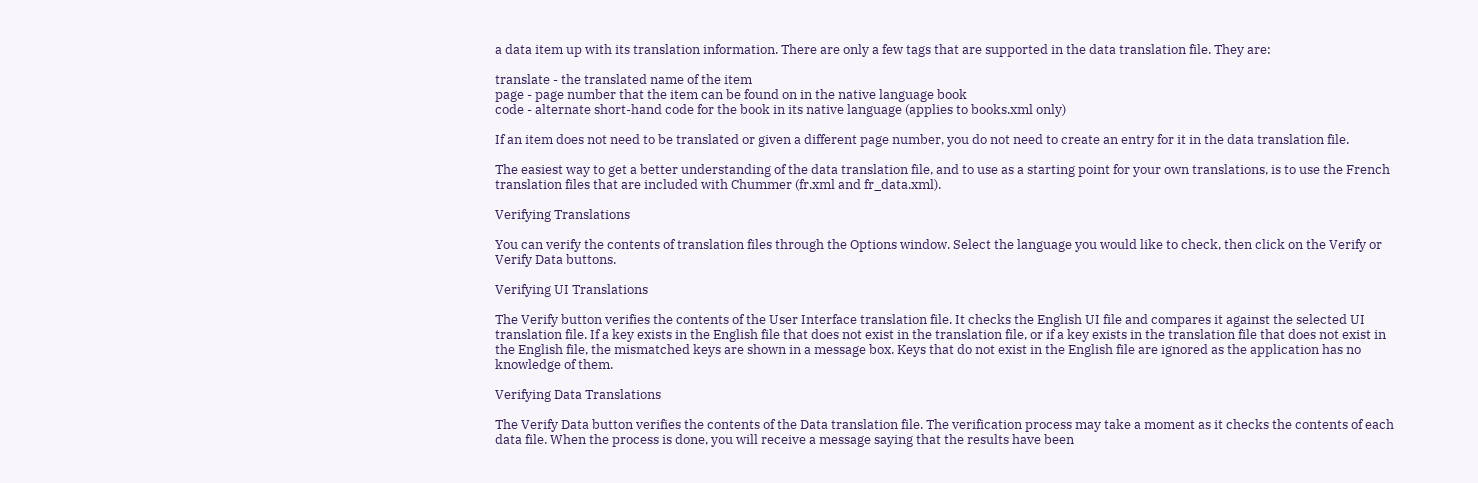a data item up with its translation information. There are only a few tags that are supported in the data translation file. They are:

translate - the translated name of the item
page - page number that the item can be found on in the native language book
code - alternate short-hand code for the book in its native language (applies to books.xml only)

If an item does not need to be translated or given a different page number, you do not need to create an entry for it in the data translation file.

The easiest way to get a better understanding of the data translation file, and to use as a starting point for your own translations, is to use the French translation files that are included with Chummer (fr.xml and fr_data.xml).

Verifying Translations

You can verify the contents of translation files through the Options window. Select the language you would like to check, then click on the Verify or Verify Data buttons.

Verifying UI Translations

The Verify button verifies the contents of the User Interface translation file. It checks the English UI file and compares it against the selected UI translation file. If a key exists in the English file that does not exist in the translation file, or if a key exists in the translation file that does not exist in the English file, the mismatched keys are shown in a message box. Keys that do not exist in the English file are ignored as the application has no knowledge of them.

Verifying Data Translations

The Verify Data button verifies the contents of the Data translation file. The verification process may take a moment as it checks the contents of each data file. When the process is done, you will receive a message saying that the results have been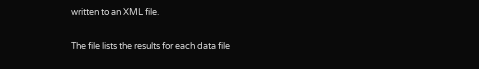written to an XML file.

The file lists the results for each data file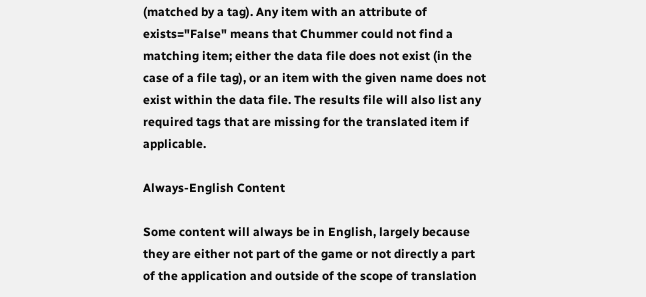(matched by a tag). Any item with an attribute of exists="False" means that Chummer could not find a matching item; either the data file does not exist (in the case of a file tag), or an item with the given name does not exist within the data file. The results file will also list any required tags that are missing for the translated item if applicable.

Always-English Content

Some content will always be in English, largely because they are either not part of the game or not directly a part of the application and outside of the scope of translation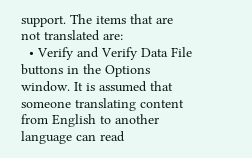support. The items that are not translated are:
  • Verify and Verify Data File buttons in the Options window. It is assumed that someone translating content from English to another language can read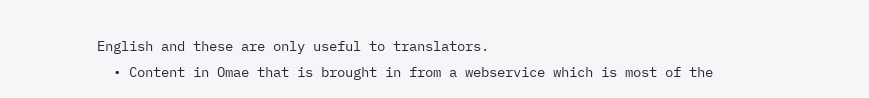English and these are only useful to translators.
  • Content in Omae that is brought in from a webservice which is most of the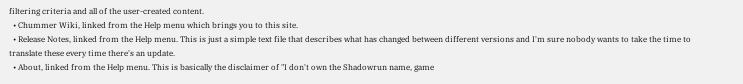filtering criteria and all of the user-created content.
  • Chummer Wiki, linked from the Help menu which brings you to this site.
  • Release Notes, linked from the Help menu. This is just a simple text file that describes what has changed between different versions and I'm sure nobody wants to take the time to translate these every time there's an update.
  • About, linked from the Help menu. This is basically the disclaimer of "I don't own the Shadowrun name, game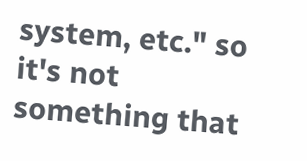system, etc." so it's not something that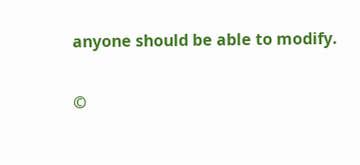anyone should be able to modify.

©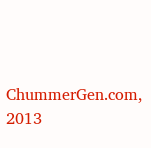ChummerGen.com, 2013